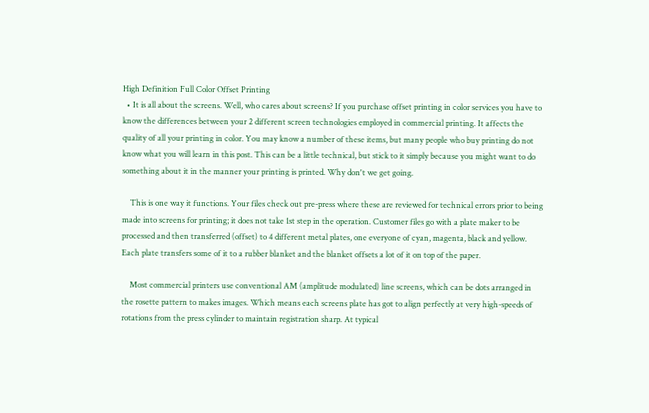High Definition Full Color Offset Printing
  • It is all about the screens. Well, who cares about screens? If you purchase offset printing in color services you have to know the differences between your 2 different screen technologies employed in commercial printing. It affects the quality of all your printing in color. You may know a number of these items, but many people who buy printing do not know what you will learn in this post. This can be a little technical, but stick to it simply because you might want to do something about it in the manner your printing is printed. Why don't we get going.

    This is one way it functions. Your files check out pre-press where these are reviewed for technical errors prior to being made into screens for printing; it does not take 1st step in the operation. Customer files go with a plate maker to be processed and then transferred (offset) to 4 different metal plates, one everyone of cyan, magenta, black and yellow. Each plate transfers some of it to a rubber blanket and the blanket offsets a lot of it on top of the paper.

    Most commercial printers use conventional AM (amplitude modulated) line screens, which can be dots arranged in the rosette pattern to makes images. Which means each screens plate has got to align perfectly at very high-speeds of rotations from the press cylinder to maintain registration sharp. At typical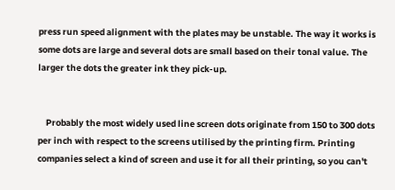press run speed alignment with the plates may be unstable. The way it works is some dots are large and several dots are small based on their tonal value. The larger the dots the greater ink they pick-up.


    Probably the most widely used line screen dots originate from 150 to 300 dots per inch with respect to the screens utilised by the printing firm. Printing companies select a kind of screen and use it for all their printing, so you can't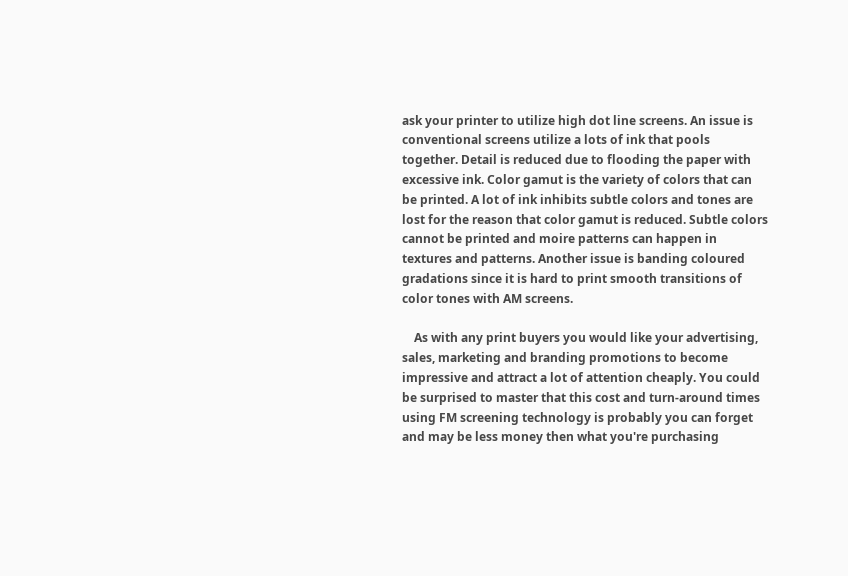ask your printer to utilize high dot line screens. An issue is conventional screens utilize a lots of ink that pools together. Detail is reduced due to flooding the paper with excessive ink. Color gamut is the variety of colors that can be printed. A lot of ink inhibits subtle colors and tones are lost for the reason that color gamut is reduced. Subtle colors cannot be printed and moire patterns can happen in textures and patterns. Another issue is banding coloured gradations since it is hard to print smooth transitions of color tones with AM screens.

    As with any print buyers you would like your advertising, sales, marketing and branding promotions to become impressive and attract a lot of attention cheaply. You could be surprised to master that this cost and turn-around times using FM screening technology is probably you can forget and may be less money then what you're purchasing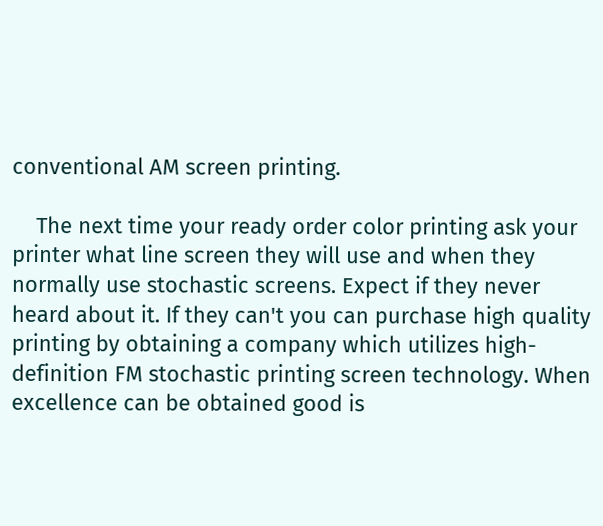conventional AM screen printing.

    The next time your ready order color printing ask your printer what line screen they will use and when they normally use stochastic screens. Expect if they never heard about it. If they can't you can purchase high quality printing by obtaining a company which utilizes high-definition FM stochastic printing screen technology. When excellence can be obtained good is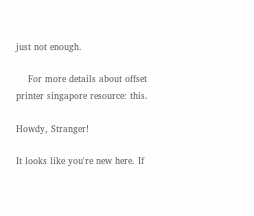just not enough.

    For more details about offset printer singapore resource: this.

Howdy, Stranger!

It looks like you're new here. If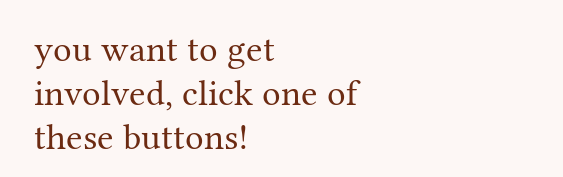you want to get involved, click one of these buttons!